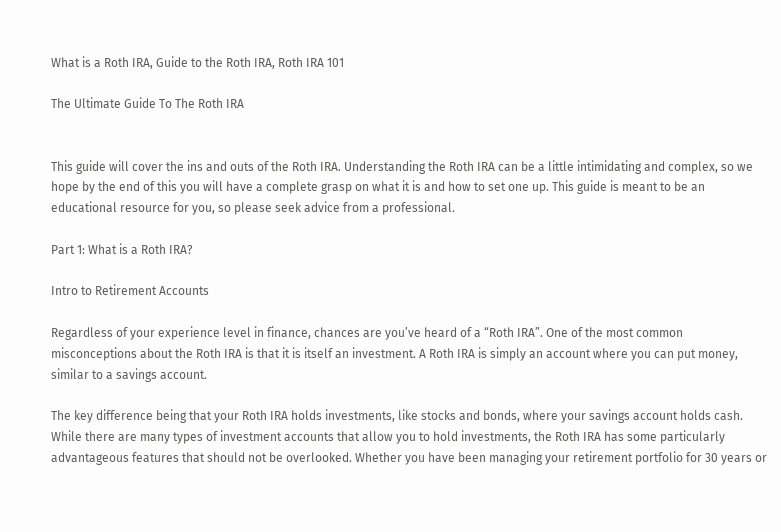What is a Roth IRA, Guide to the Roth IRA, Roth IRA 101

The Ultimate Guide To The Roth IRA


This guide will cover the ins and outs of the Roth IRA. Understanding the Roth IRA can be a little intimidating and complex, so we hope by the end of this you will have a complete grasp on what it is and how to set one up. This guide is meant to be an educational resource for you, so please seek advice from a professional.

Part 1: What is a Roth IRA?

Intro to Retirement Accounts

Regardless of your experience level in finance, chances are you’ve heard of a “Roth IRA”. One of the most common misconceptions about the Roth IRA is that it is itself an investment. A Roth IRA is simply an account where you can put money, similar to a savings account.

The key difference being that your Roth IRA holds investments, like stocks and bonds, where your savings account holds cash. While there are many types of investment accounts that allow you to hold investments, the Roth IRA has some particularly advantageous features that should not be overlooked. Whether you have been managing your retirement portfolio for 30 years or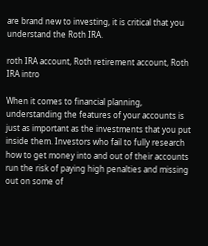are brand new to investing, it is critical that you understand the Roth IRA.

roth IRA account, Roth retirement account, Roth IRA intro

When it comes to financial planning, understanding the features of your accounts is just as important as the investments that you put inside them. Investors who fail to fully research how to get money into and out of their accounts run the risk of paying high penalties and missing out on some of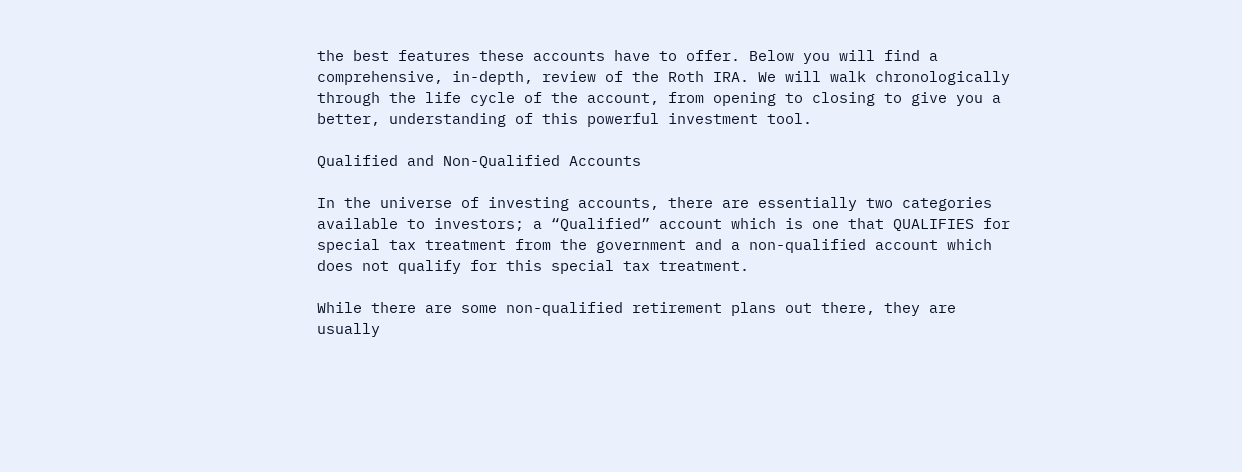the best features these accounts have to offer. Below you will find a comprehensive, in-depth, review of the Roth IRA. We will walk chronologically through the life cycle of the account, from opening to closing to give you a better, understanding of this powerful investment tool.

Qualified and Non-Qualified Accounts

In the universe of investing accounts, there are essentially two categories available to investors; a “Qualified” account which is one that QUALIFIES for special tax treatment from the government and a non-qualified account which does not qualify for this special tax treatment.

While there are some non-qualified retirement plans out there, they are usually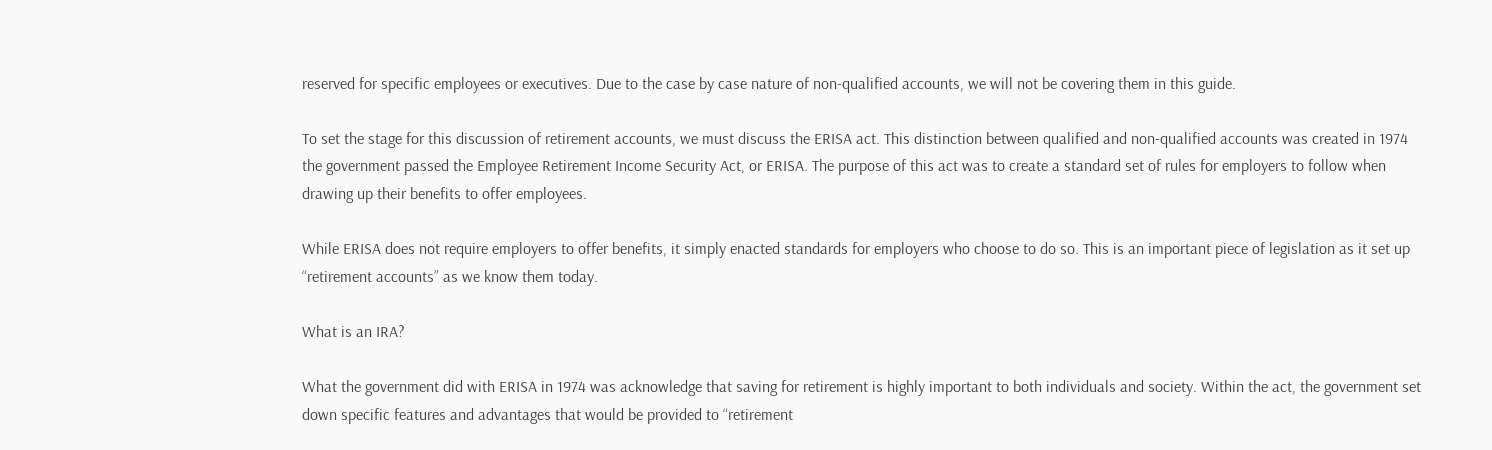reserved for specific employees or executives. Due to the case by case nature of non-qualified accounts, we will not be covering them in this guide.

To set the stage for this discussion of retirement accounts, we must discuss the ERISA act. This distinction between qualified and non-qualified accounts was created in 1974 the government passed the Employee Retirement Income Security Act, or ERISA. The purpose of this act was to create a standard set of rules for employers to follow when drawing up their benefits to offer employees.

While ERISA does not require employers to offer benefits, it simply enacted standards for employers who choose to do so. This is an important piece of legislation as it set up “retirement accounts” as we know them today.

What is an IRA?

What the government did with ERISA in 1974 was acknowledge that saving for retirement is highly important to both individuals and society. Within the act, the government set down specific features and advantages that would be provided to “retirement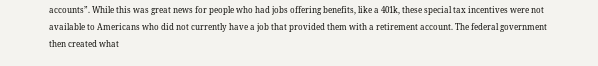accounts”. While this was great news for people who had jobs offering benefits, like a 401k, these special tax incentives were not available to Americans who did not currently have a job that provided them with a retirement account. The federal government then created what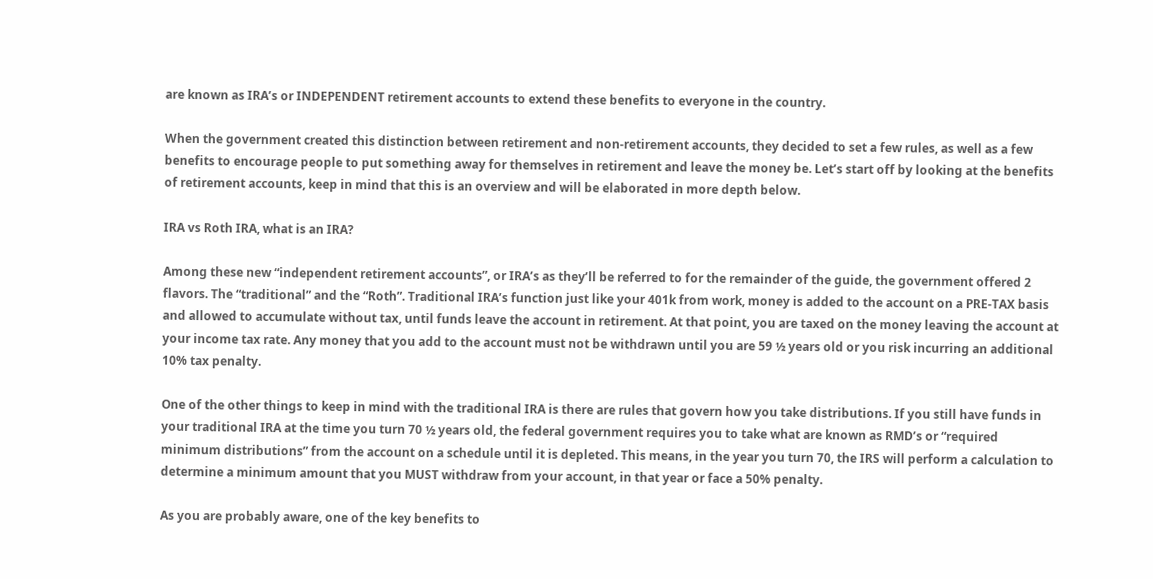are known as IRA’s or INDEPENDENT retirement accounts to extend these benefits to everyone in the country.

When the government created this distinction between retirement and non-retirement accounts, they decided to set a few rules, as well as a few benefits to encourage people to put something away for themselves in retirement and leave the money be. Let’s start off by looking at the benefits of retirement accounts, keep in mind that this is an overview and will be elaborated in more depth below.

IRA vs Roth IRA, what is an IRA?

Among these new “independent retirement accounts”, or IRA’s as they’ll be referred to for the remainder of the guide, the government offered 2 flavors. The “traditional” and the “Roth”. Traditional IRA’s function just like your 401k from work, money is added to the account on a PRE-TAX basis and allowed to accumulate without tax, until funds leave the account in retirement. At that point, you are taxed on the money leaving the account at your income tax rate. Any money that you add to the account must not be withdrawn until you are 59 ½ years old or you risk incurring an additional 10% tax penalty.

One of the other things to keep in mind with the traditional IRA is there are rules that govern how you take distributions. If you still have funds in your traditional IRA at the time you turn 70 ½ years old, the federal government requires you to take what are known as RMD’s or “required minimum distributions” from the account on a schedule until it is depleted. This means, in the year you turn 70, the IRS will perform a calculation to determine a minimum amount that you MUST withdraw from your account, in that year or face a 50% penalty.

As you are probably aware, one of the key benefits to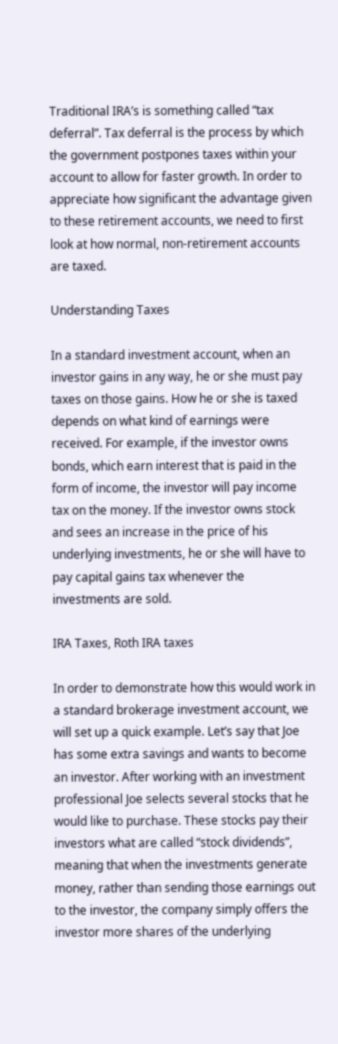Traditional IRA’s is something called “tax deferral”. Tax deferral is the process by which the government postpones taxes within your account to allow for faster growth. In order to appreciate how significant the advantage given to these retirement accounts, we need to first look at how normal, non-retirement accounts are taxed.

Understanding Taxes

In a standard investment account, when an investor gains in any way, he or she must pay taxes on those gains. How he or she is taxed depends on what kind of earnings were received. For example, if the investor owns bonds, which earn interest that is paid in the form of income, the investor will pay income tax on the money. If the investor owns stock and sees an increase in the price of his underlying investments, he or she will have to pay capital gains tax whenever the investments are sold.

IRA Taxes, Roth IRA taxes

In order to demonstrate how this would work in a standard brokerage investment account, we will set up a quick example. Let’s say that Joe has some extra savings and wants to become an investor. After working with an investment professional Joe selects several stocks that he would like to purchase. These stocks pay their investors what are called “stock dividends”, meaning that when the investments generate money, rather than sending those earnings out to the investor, the company simply offers the investor more shares of the underlying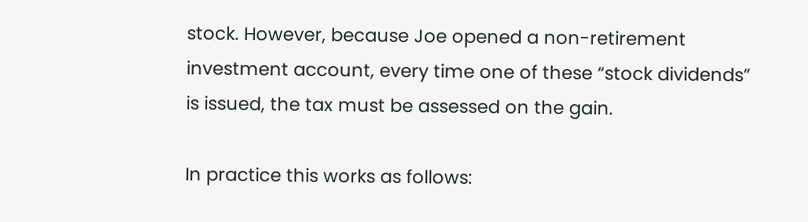stock. However, because Joe opened a non-retirement investment account, every time one of these “stock dividends” is issued, the tax must be assessed on the gain.

In practice this works as follows: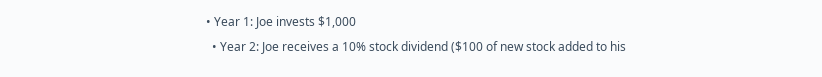• Year 1: Joe invests $1,000
  • Year 2: Joe receives a 10% stock dividend ($100 of new stock added to his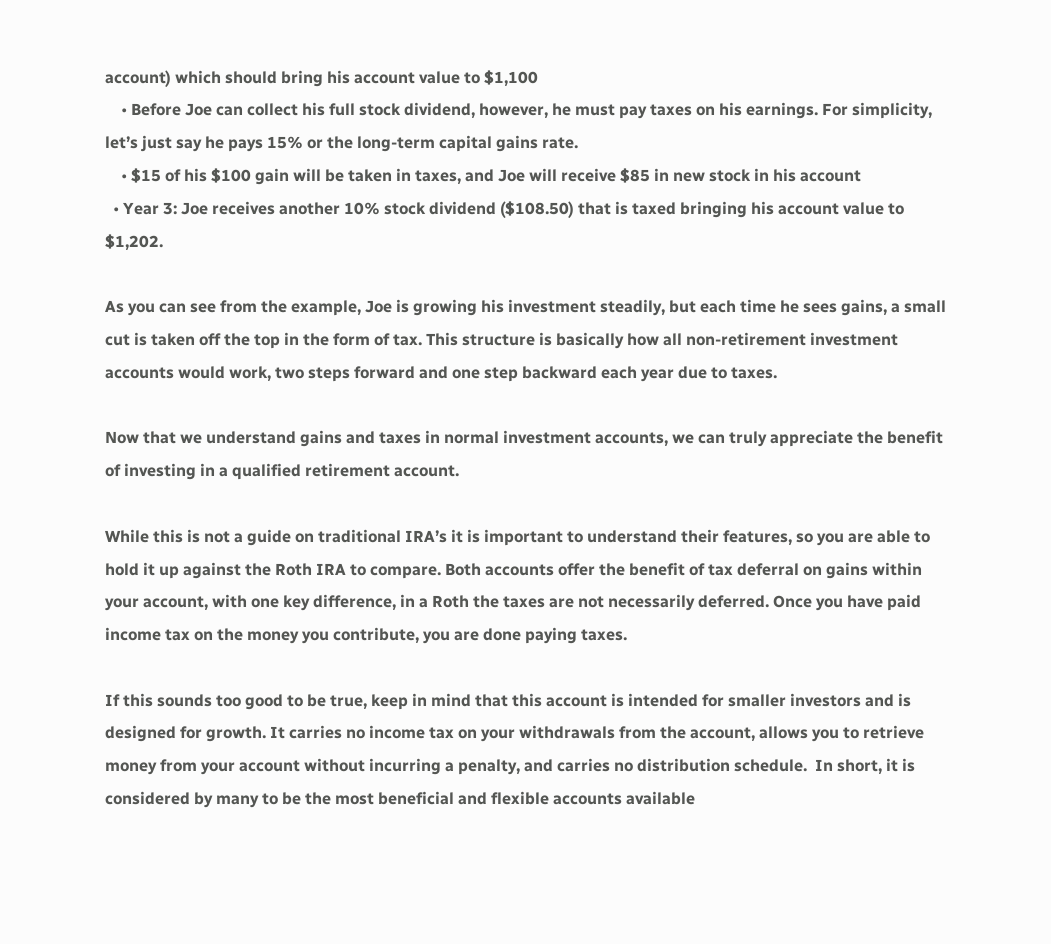account) which should bring his account value to $1,100
    • Before Joe can collect his full stock dividend, however, he must pay taxes on his earnings. For simplicity, let’s just say he pays 15% or the long-term capital gains rate.
    • $15 of his $100 gain will be taken in taxes, and Joe will receive $85 in new stock in his account
  • Year 3: Joe receives another 10% stock dividend ($108.50) that is taxed bringing his account value to $1,202.

As you can see from the example, Joe is growing his investment steadily, but each time he sees gains, a small cut is taken off the top in the form of tax. This structure is basically how all non-retirement investment accounts would work, two steps forward and one step backward each year due to taxes.

Now that we understand gains and taxes in normal investment accounts, we can truly appreciate the benefit of investing in a qualified retirement account.

While this is not a guide on traditional IRA’s it is important to understand their features, so you are able to hold it up against the Roth IRA to compare. Both accounts offer the benefit of tax deferral on gains within your account, with one key difference, in a Roth the taxes are not necessarily deferred. Once you have paid income tax on the money you contribute, you are done paying taxes.

If this sounds too good to be true, keep in mind that this account is intended for smaller investors and is designed for growth. It carries no income tax on your withdrawals from the account, allows you to retrieve money from your account without incurring a penalty, and carries no distribution schedule.  In short, it is considered by many to be the most beneficial and flexible accounts available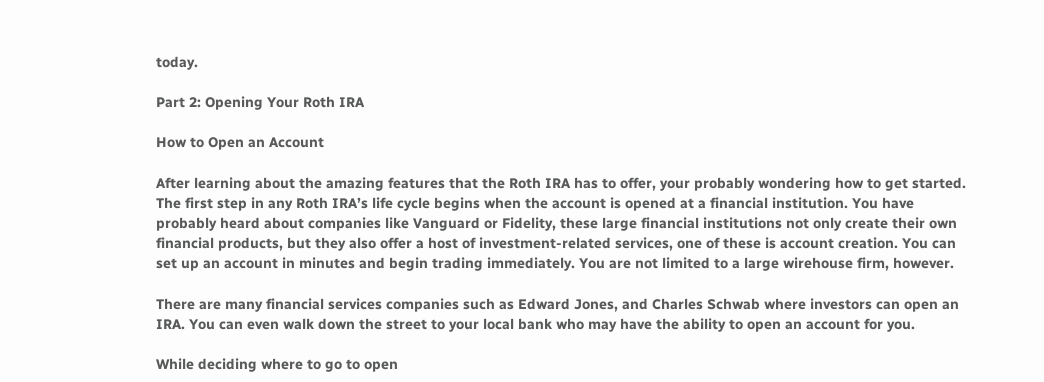today.

Part 2: Opening Your Roth IRA

How to Open an Account

After learning about the amazing features that the Roth IRA has to offer, your probably wondering how to get started. The first step in any Roth IRA’s life cycle begins when the account is opened at a financial institution. You have probably heard about companies like Vanguard or Fidelity, these large financial institutions not only create their own financial products, but they also offer a host of investment-related services, one of these is account creation. You can set up an account in minutes and begin trading immediately. You are not limited to a large wirehouse firm, however.

There are many financial services companies such as Edward Jones, and Charles Schwab where investors can open an IRA. You can even walk down the street to your local bank who may have the ability to open an account for you.

While deciding where to go to open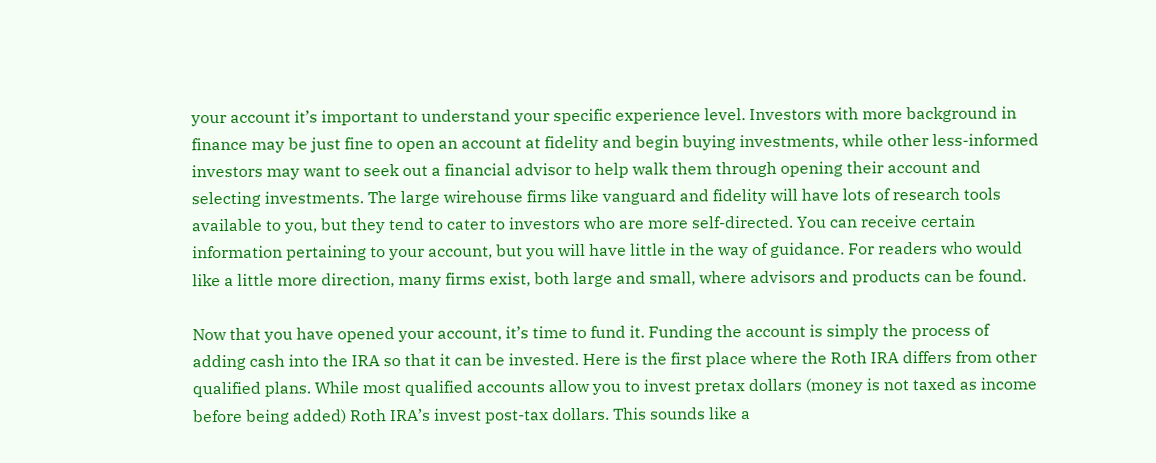your account it’s important to understand your specific experience level. Investors with more background in finance may be just fine to open an account at fidelity and begin buying investments, while other less-informed investors may want to seek out a financial advisor to help walk them through opening their account and selecting investments. The large wirehouse firms like vanguard and fidelity will have lots of research tools available to you, but they tend to cater to investors who are more self-directed. You can receive certain information pertaining to your account, but you will have little in the way of guidance. For readers who would like a little more direction, many firms exist, both large and small, where advisors and products can be found.

Now that you have opened your account, it’s time to fund it. Funding the account is simply the process of adding cash into the IRA so that it can be invested. Here is the first place where the Roth IRA differs from other qualified plans. While most qualified accounts allow you to invest pretax dollars (money is not taxed as income before being added) Roth IRA’s invest post-tax dollars. This sounds like a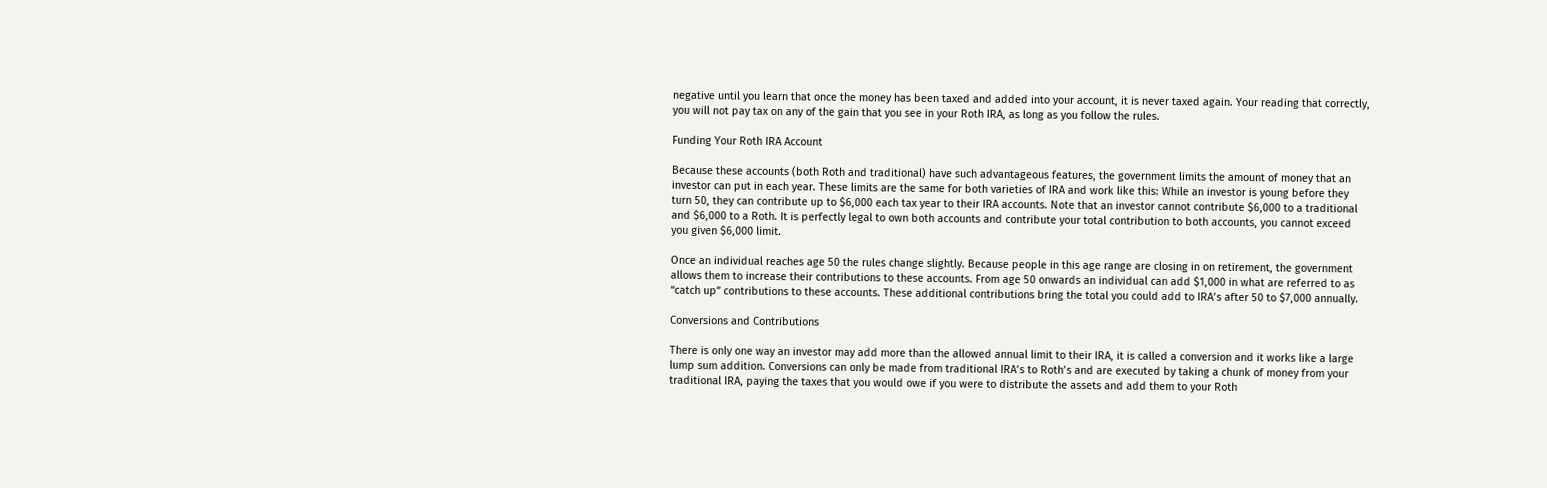negative until you learn that once the money has been taxed and added into your account, it is never taxed again. Your reading that correctly, you will not pay tax on any of the gain that you see in your Roth IRA, as long as you follow the rules.

Funding Your Roth IRA Account

Because these accounts (both Roth and traditional) have such advantageous features, the government limits the amount of money that an investor can put in each year. These limits are the same for both varieties of IRA and work like this: While an investor is young before they turn 50, they can contribute up to $6,000 each tax year to their IRA accounts. Note that an investor cannot contribute $6,000 to a traditional and $6,000 to a Roth. It is perfectly legal to own both accounts and contribute your total contribution to both accounts, you cannot exceed you given $6,000 limit.

Once an individual reaches age 50 the rules change slightly. Because people in this age range are closing in on retirement, the government allows them to increase their contributions to these accounts. From age 50 onwards an individual can add $1,000 in what are referred to as “catch up” contributions to these accounts. These additional contributions bring the total you could add to IRA’s after 50 to $7,000 annually.

Conversions and Contributions

There is only one way an investor may add more than the allowed annual limit to their IRA, it is called a conversion and it works like a large lump sum addition. Conversions can only be made from traditional IRA’s to Roth’s and are executed by taking a chunk of money from your traditional IRA, paying the taxes that you would owe if you were to distribute the assets and add them to your Roth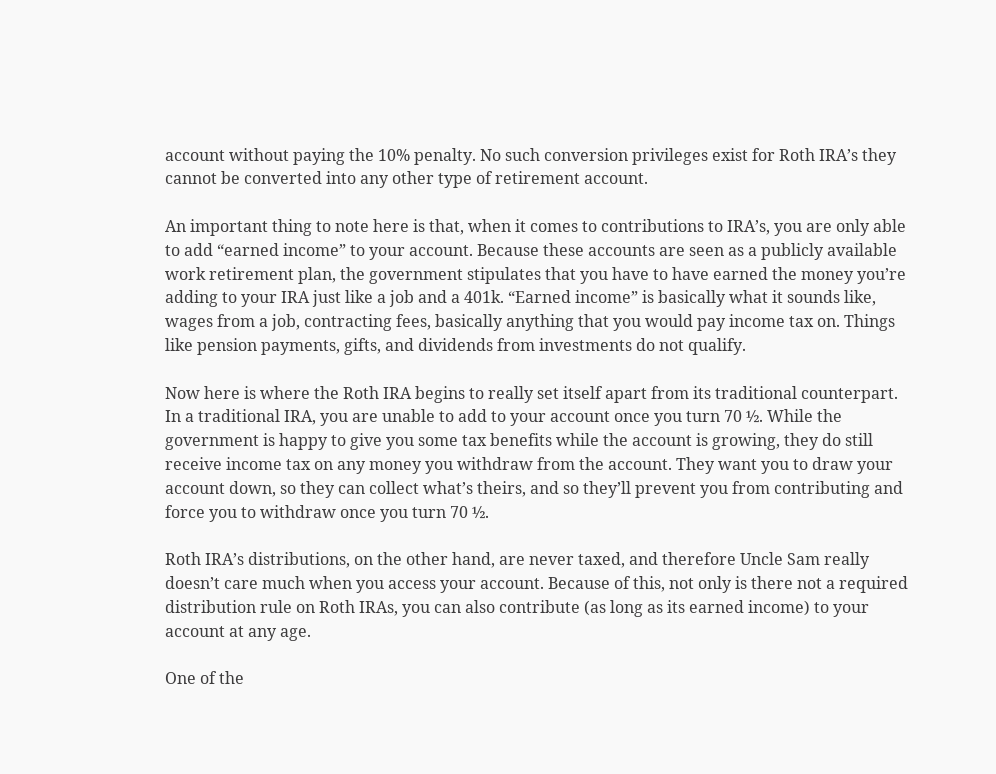account without paying the 10% penalty. No such conversion privileges exist for Roth IRA’s they cannot be converted into any other type of retirement account.

An important thing to note here is that, when it comes to contributions to IRA’s, you are only able to add “earned income” to your account. Because these accounts are seen as a publicly available work retirement plan, the government stipulates that you have to have earned the money you’re adding to your IRA just like a job and a 401k. “Earned income” is basically what it sounds like, wages from a job, contracting fees, basically anything that you would pay income tax on. Things like pension payments, gifts, and dividends from investments do not qualify.

Now here is where the Roth IRA begins to really set itself apart from its traditional counterpart. In a traditional IRA, you are unable to add to your account once you turn 70 ½. While the government is happy to give you some tax benefits while the account is growing, they do still receive income tax on any money you withdraw from the account. They want you to draw your account down, so they can collect what’s theirs, and so they’ll prevent you from contributing and force you to withdraw once you turn 70 ½.

Roth IRA’s distributions, on the other hand, are never taxed, and therefore Uncle Sam really doesn’t care much when you access your account. Because of this, not only is there not a required distribution rule on Roth IRAs, you can also contribute (as long as its earned income) to your account at any age.

One of the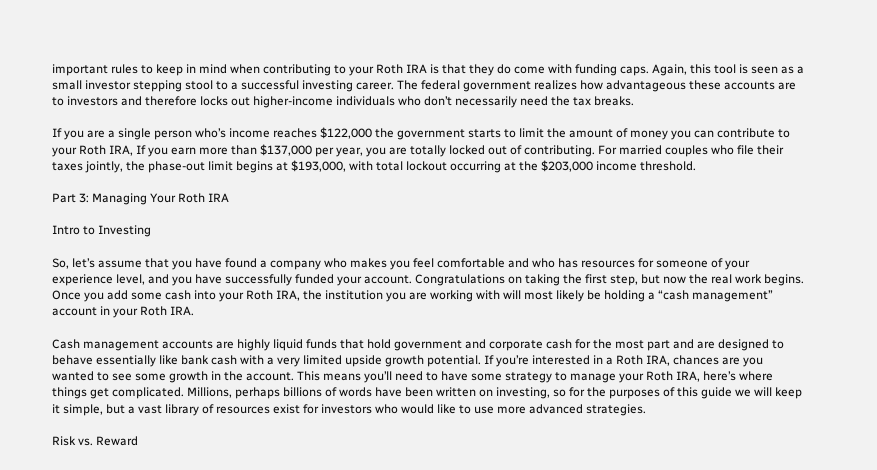important rules to keep in mind when contributing to your Roth IRA is that they do come with funding caps. Again, this tool is seen as a small investor stepping stool to a successful investing career. The federal government realizes how advantageous these accounts are to investors and therefore locks out higher-income individuals who don’t necessarily need the tax breaks.

If you are a single person who’s income reaches $122,000 the government starts to limit the amount of money you can contribute to your Roth IRA, If you earn more than $137,000 per year, you are totally locked out of contributing. For married couples who file their taxes jointly, the phase-out limit begins at $193,000, with total lockout occurring at the $203,000 income threshold.

Part 3: Managing Your Roth IRA

Intro to Investing

So, let’s assume that you have found a company who makes you feel comfortable and who has resources for someone of your experience level, and you have successfully funded your account. Congratulations on taking the first step, but now the real work begins. Once you add some cash into your Roth IRA, the institution you are working with will most likely be holding a “cash management” account in your Roth IRA.

Cash management accounts are highly liquid funds that hold government and corporate cash for the most part and are designed to behave essentially like bank cash with a very limited upside growth potential. If you’re interested in a Roth IRA, chances are you wanted to see some growth in the account. This means you’ll need to have some strategy to manage your Roth IRA, here’s where things get complicated. Millions, perhaps billions of words have been written on investing, so for the purposes of this guide we will keep it simple, but a vast library of resources exist for investors who would like to use more advanced strategies.

Risk vs. Reward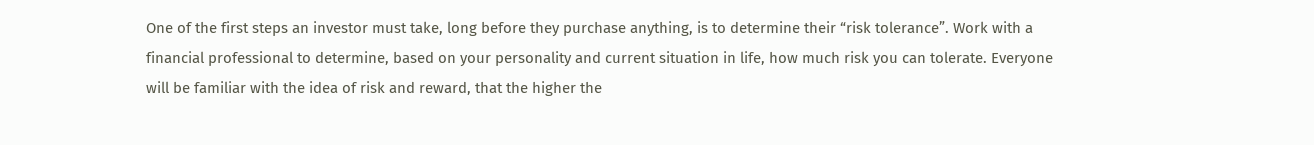One of the first steps an investor must take, long before they purchase anything, is to determine their “risk tolerance”. Work with a financial professional to determine, based on your personality and current situation in life, how much risk you can tolerate. Everyone will be familiar with the idea of risk and reward, that the higher the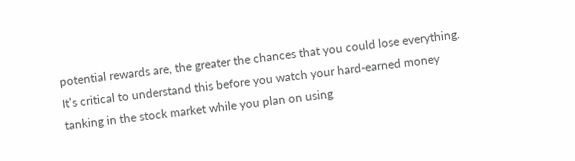potential rewards are, the greater the chances that you could lose everything. It’s critical to understand this before you watch your hard-earned money tanking in the stock market while you plan on using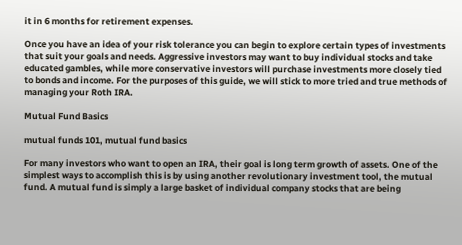it in 6 months for retirement expenses.

Once you have an idea of your risk tolerance you can begin to explore certain types of investments that suit your goals and needs. Aggressive investors may want to buy individual stocks and take educated gambles, while more conservative investors will purchase investments more closely tied to bonds and income. For the purposes of this guide, we will stick to more tried and true methods of managing your Roth IRA.

Mutual Fund Basics

mutual funds 101, mutual fund basics

For many investors who want to open an IRA, their goal is long term growth of assets. One of the simplest ways to accomplish this is by using another revolutionary investment tool, the mutual fund. A mutual fund is simply a large basket of individual company stocks that are being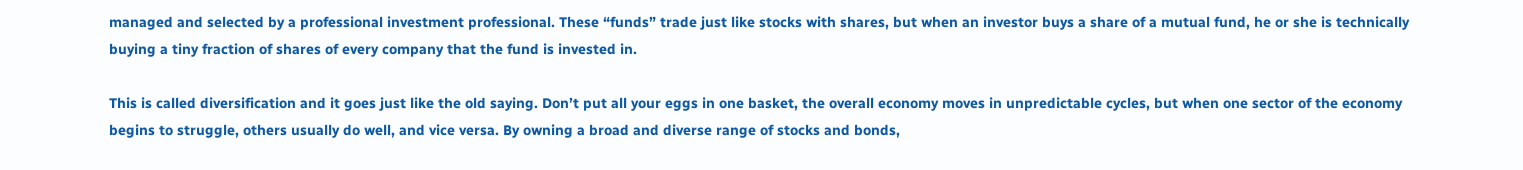managed and selected by a professional investment professional. These “funds” trade just like stocks with shares, but when an investor buys a share of a mutual fund, he or she is technically buying a tiny fraction of shares of every company that the fund is invested in.

This is called diversification and it goes just like the old saying. Don’t put all your eggs in one basket, the overall economy moves in unpredictable cycles, but when one sector of the economy begins to struggle, others usually do well, and vice versa. By owning a broad and diverse range of stocks and bonds,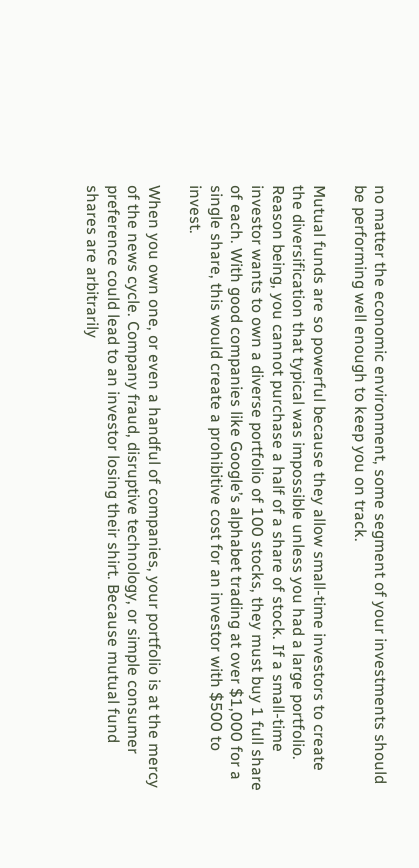no matter the economic environment, some segment of your investments should be performing well enough to keep you on track.

Mutual funds are so powerful because they allow small-time investors to create the diversification that typical was impossible unless you had a large portfolio. Reason being, you cannot purchase a half of a share of stock. If a small-time investor wants to own a diverse portfolio of 100 stocks, they must buy 1 full share of each. With good companies like Google’s alphabet trading at over $1,000 for a single share, this would create a prohibitive cost for an investor with $500 to invest.

When you own one, or even a handful of companies, your portfolio is at the mercy of the news cycle. Company fraud, disruptive technology, or simple consumer preference could lead to an investor losing their shirt. Because mutual fund shares are arbitrarily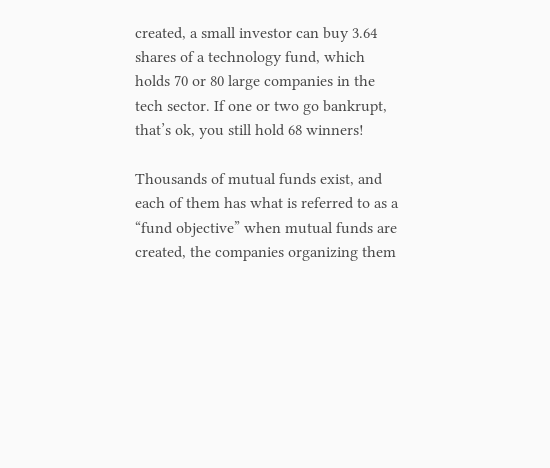created, a small investor can buy 3.64 shares of a technology fund, which holds 70 or 80 large companies in the tech sector. If one or two go bankrupt, that’s ok, you still hold 68 winners!

Thousands of mutual funds exist, and each of them has what is referred to as a “fund objective” when mutual funds are created, the companies organizing them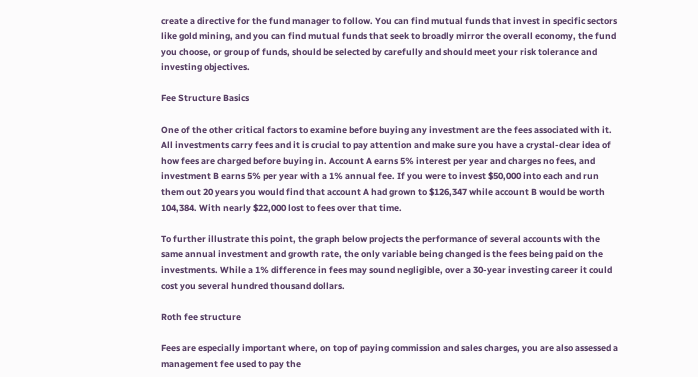create a directive for the fund manager to follow. You can find mutual funds that invest in specific sectors like gold mining, and you can find mutual funds that seek to broadly mirror the overall economy, the fund you choose, or group of funds, should be selected by carefully and should meet your risk tolerance and investing objectives.

Fee Structure Basics

One of the other critical factors to examine before buying any investment are the fees associated with it. All investments carry fees and it is crucial to pay attention and make sure you have a crystal-clear idea of how fees are charged before buying in. Account A earns 5% interest per year and charges no fees, and investment B earns 5% per year with a 1% annual fee. If you were to invest $50,000 into each and run them out 20 years you would find that account A had grown to $126,347 while account B would be worth 104,384. With nearly $22,000 lost to fees over that time.

To further illustrate this point, the graph below projects the performance of several accounts with the same annual investment and growth rate, the only variable being changed is the fees being paid on the investments. While a 1% difference in fees may sound negligible, over a 30-year investing career it could cost you several hundred thousand dollars.

Roth fee structure

Fees are especially important where, on top of paying commission and sales charges, you are also assessed a management fee used to pay the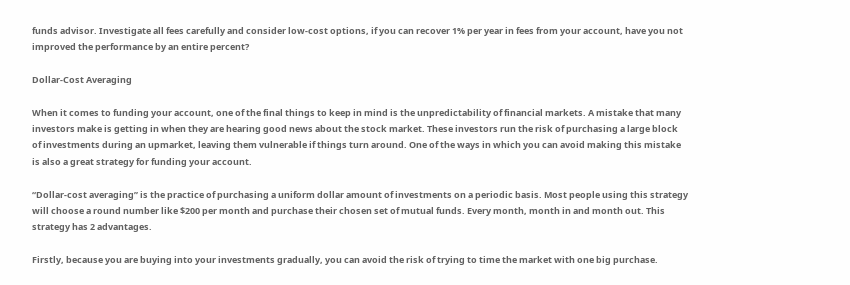funds advisor. Investigate all fees carefully and consider low-cost options, if you can recover 1% per year in fees from your account, have you not improved the performance by an entire percent?

Dollar-Cost Averaging

When it comes to funding your account, one of the final things to keep in mind is the unpredictability of financial markets. A mistake that many investors make is getting in when they are hearing good news about the stock market. These investors run the risk of purchasing a large block of investments during an upmarket, leaving them vulnerable if things turn around. One of the ways in which you can avoid making this mistake is also a great strategy for funding your account.

“Dollar-cost averaging” is the practice of purchasing a uniform dollar amount of investments on a periodic basis. Most people using this strategy will choose a round number like $200 per month and purchase their chosen set of mutual funds. Every month, month in and month out. This strategy has 2 advantages.

Firstly, because you are buying into your investments gradually, you can avoid the risk of trying to time the market with one big purchase.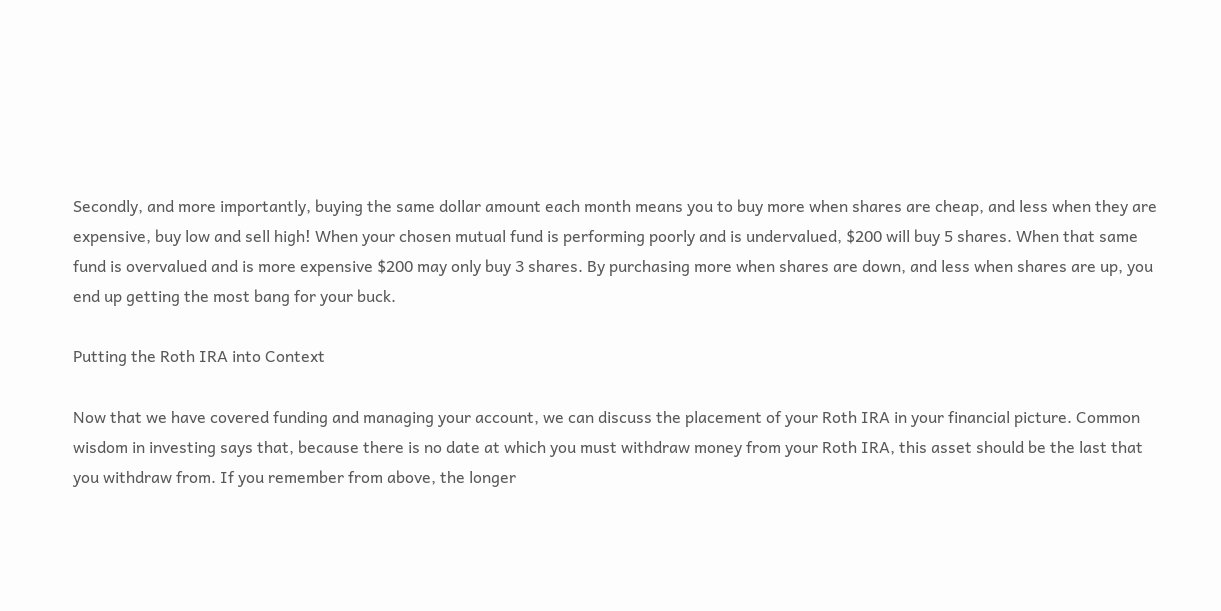Secondly, and more importantly, buying the same dollar amount each month means you to buy more when shares are cheap, and less when they are expensive, buy low and sell high! When your chosen mutual fund is performing poorly and is undervalued, $200 will buy 5 shares. When that same fund is overvalued and is more expensive $200 may only buy 3 shares. By purchasing more when shares are down, and less when shares are up, you end up getting the most bang for your buck.

Putting the Roth IRA into Context

Now that we have covered funding and managing your account, we can discuss the placement of your Roth IRA in your financial picture. Common wisdom in investing says that, because there is no date at which you must withdraw money from your Roth IRA, this asset should be the last that you withdraw from. If you remember from above, the longer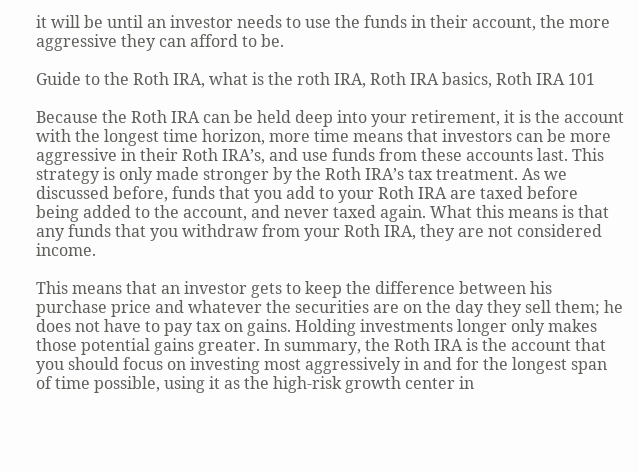it will be until an investor needs to use the funds in their account, the more aggressive they can afford to be.

Guide to the Roth IRA, what is the roth IRA, Roth IRA basics, Roth IRA 101

Because the Roth IRA can be held deep into your retirement, it is the account with the longest time horizon, more time means that investors can be more aggressive in their Roth IRA’s, and use funds from these accounts last. This strategy is only made stronger by the Roth IRA’s tax treatment. As we discussed before, funds that you add to your Roth IRA are taxed before being added to the account, and never taxed again. What this means is that any funds that you withdraw from your Roth IRA, they are not considered income.

This means that an investor gets to keep the difference between his purchase price and whatever the securities are on the day they sell them; he does not have to pay tax on gains. Holding investments longer only makes those potential gains greater. In summary, the Roth IRA is the account that you should focus on investing most aggressively in and for the longest span of time possible, using it as the high-risk growth center in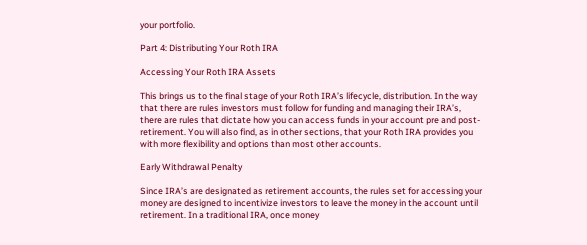your portfolio.

Part 4: Distributing Your Roth IRA

Accessing Your Roth IRA Assets

This brings us to the final stage of your Roth IRA’s lifecycle, distribution. In the way that there are rules investors must follow for funding and managing their IRA’s, there are rules that dictate how you can access funds in your account pre and post-retirement. You will also find, as in other sections, that your Roth IRA provides you with more flexibility and options than most other accounts.

Early Withdrawal Penalty

Since IRA’s are designated as retirement accounts, the rules set for accessing your money are designed to incentivize investors to leave the money in the account until retirement. In a traditional IRA, once money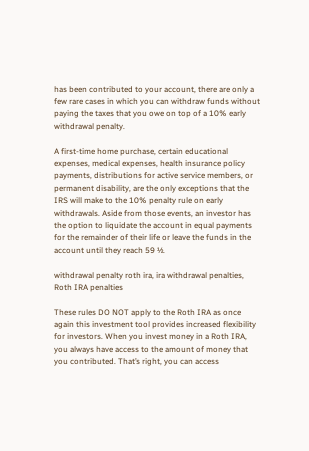has been contributed to your account, there are only a few rare cases in which you can withdraw funds without paying the taxes that you owe on top of a 10% early withdrawal penalty.

A first-time home purchase, certain educational expenses, medical expenses, health insurance policy payments, distributions for active service members, or permanent disability, are the only exceptions that the IRS will make to the 10% penalty rule on early withdrawals. Aside from those events, an investor has the option to liquidate the account in equal payments for the remainder of their life or leave the funds in the account until they reach 59 ½.

withdrawal penalty roth ira, ira withdrawal penalties, Roth IRA penalties

These rules DO NOT apply to the Roth IRA as once again this investment tool provides increased flexibility for investors. When you invest money in a Roth IRA, you always have access to the amount of money that you contributed. That’s right, you can access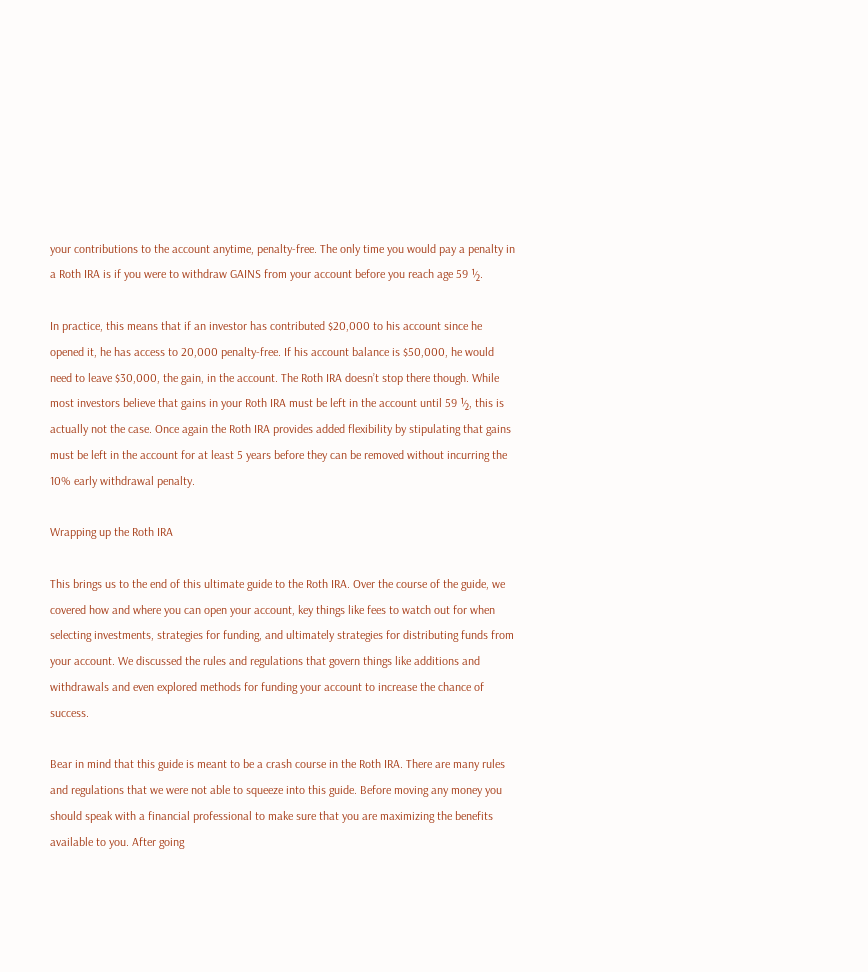your contributions to the account anytime, penalty-free. The only time you would pay a penalty in a Roth IRA is if you were to withdraw GAINS from your account before you reach age 59 ½.

In practice, this means that if an investor has contributed $20,000 to his account since he opened it, he has access to 20,000 penalty-free. If his account balance is $50,000, he would need to leave $30,000, the gain, in the account. The Roth IRA doesn’t stop there though. While most investors believe that gains in your Roth IRA must be left in the account until 59 ½, this is actually not the case. Once again the Roth IRA provides added flexibility by stipulating that gains must be left in the account for at least 5 years before they can be removed without incurring the 10% early withdrawal penalty.

Wrapping up the Roth IRA

This brings us to the end of this ultimate guide to the Roth IRA. Over the course of the guide, we covered how and where you can open your account, key things like fees to watch out for when selecting investments, strategies for funding, and ultimately strategies for distributing funds from your account. We discussed the rules and regulations that govern things like additions and withdrawals and even explored methods for funding your account to increase the chance of success.

Bear in mind that this guide is meant to be a crash course in the Roth IRA. There are many rules and regulations that we were not able to squeeze into this guide. Before moving any money you should speak with a financial professional to make sure that you are maximizing the benefits available to you. After going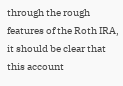through the rough features of the Roth IRA, it should be clear that this account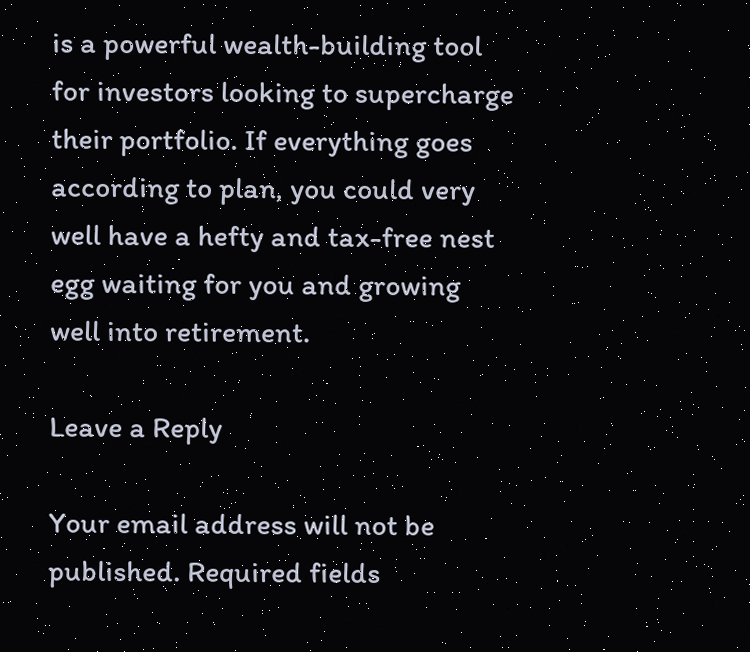is a powerful wealth-building tool for investors looking to supercharge their portfolio. If everything goes according to plan, you could very well have a hefty and tax-free nest egg waiting for you and growing well into retirement.

Leave a Reply

Your email address will not be published. Required fields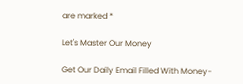are marked *

Let's Master Our Money

Get Our Daily Email Filled With Money-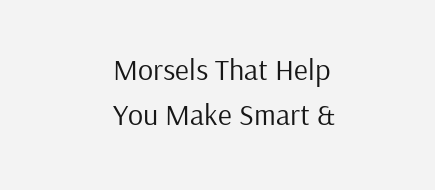Morsels That Help You Make Smart &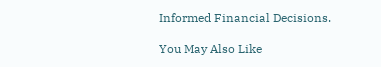Informed Financial Decisions.

You May Also Like